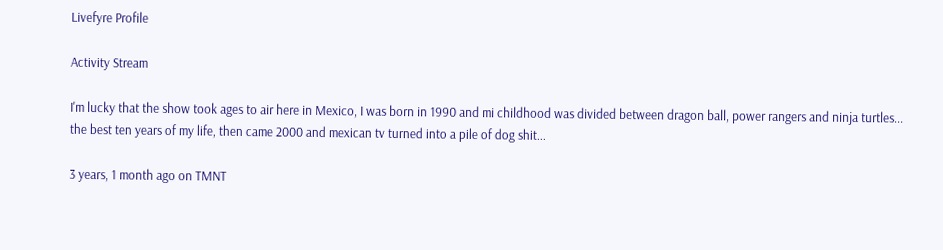Livefyre Profile

Activity Stream

I'm lucky that the show took ages to air here in Mexico, I was born in 1990 and mi childhood was divided between dragon ball, power rangers and ninja turtles... the best ten years of my life, then came 2000 and mexican tv turned into a pile of dog shit...

3 years, 1 month ago on TMNT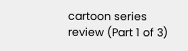cartoon series review (Part 1 of 3)